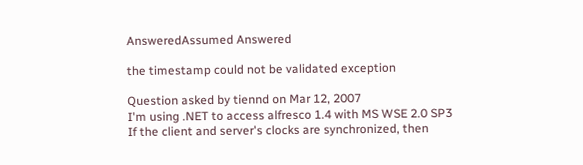AnsweredAssumed Answered

the timestamp could not be validated exception

Question asked by tiennd on Mar 12, 2007
I'm using .NET to access alfresco 1.4 with MS WSE 2.0 SP3
If the client and server's clocks are synchronized, then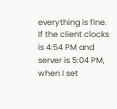everything is fine.
If the client clocks is 4:54 PM and server is 5:04 PM, when I set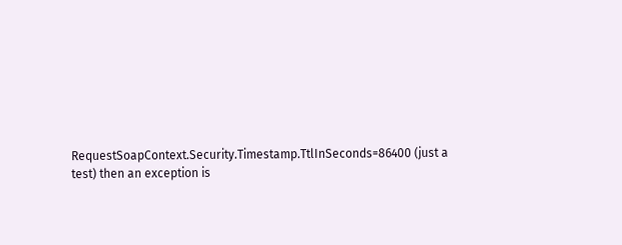RequestSoapContext.Security.Timestamp.TtlInSeconds=86400 (just a test) then an exception is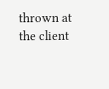thrown at the client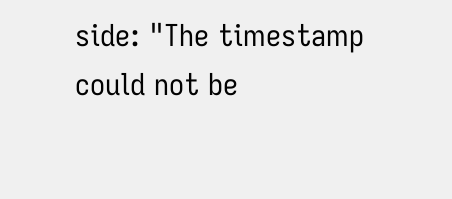side: "The timestamp could not be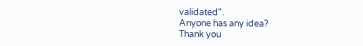validated".
Anyone has any idea?
Thank you